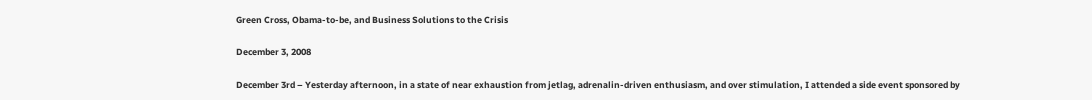Green Cross, Obama-to-be, and Business Solutions to the Crisis

December 3, 2008

December 3rd – Yesterday afternoon, in a state of near exhaustion from jetlag, adrenalin-driven enthusiasm, and over stimulation, I attended a side event sponsored by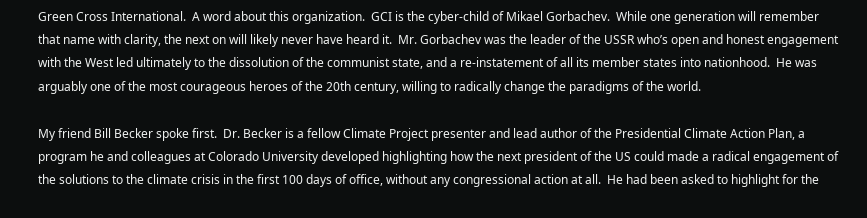Green Cross International.  A word about this organization.  GCI is the cyber-child of Mikael Gorbachev.  While one generation will remember that name with clarity, the next on will likely never have heard it.  Mr. Gorbachev was the leader of the USSR who’s open and honest engagement with the West led ultimately to the dissolution of the communist state, and a re-instatement of all its member states into nationhood.  He was arguably one of the most courageous heroes of the 20th century, willing to radically change the paradigms of the world.

My friend Bill Becker spoke first.  Dr. Becker is a fellow Climate Project presenter and lead author of the Presidential Climate Action Plan, a program he and colleagues at Colorado University developed highlighting how the next president of the US could made a radical engagement of the solutions to the climate crisis in the first 100 days of office, without any congressional action at all.  He had been asked to highlight for the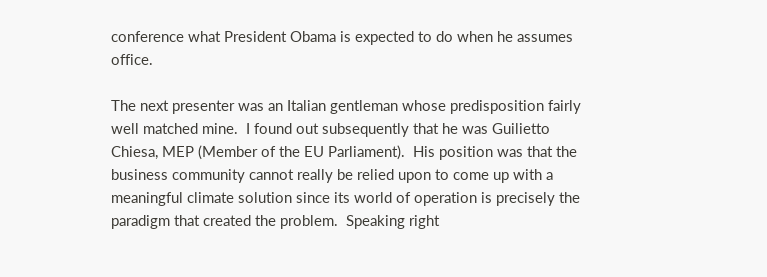conference what President Obama is expected to do when he assumes office.

The next presenter was an Italian gentleman whose predisposition fairly well matched mine.  I found out subsequently that he was Guilietto Chiesa, MEP (Member of the EU Parliament).  His position was that the business community cannot really be relied upon to come up with a meaningful climate solution since its world of operation is precisely the paradigm that created the problem.  Speaking right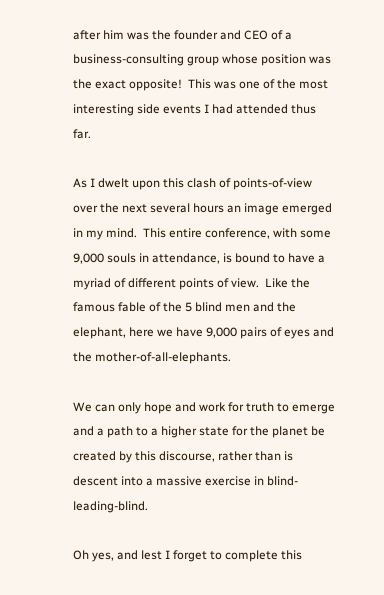after him was the founder and CEO of a business-consulting group whose position was the exact opposite!  This was one of the most interesting side events I had attended thus far.

As I dwelt upon this clash of points-of-view over the next several hours an image emerged in my mind.  This entire conference, with some 9,000 souls in attendance, is bound to have a myriad of different points of view.  Like the famous fable of the 5 blind men and the elephant, here we have 9,000 pairs of eyes and the mother-of-all-elephants.

We can only hope and work for truth to emerge and a path to a higher state for the planet be created by this discourse, rather than is descent into a massive exercise in blind-leading-blind.

Oh yes, and lest I forget to complete this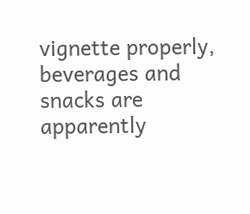vignette properly, beverages and snacks are apparently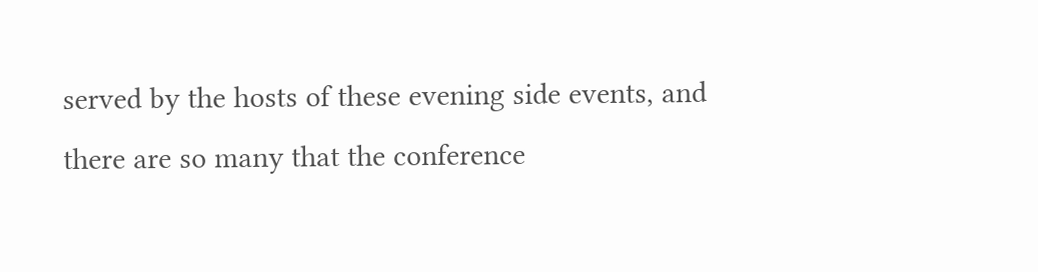served by the hosts of these evening side events, and there are so many that the conference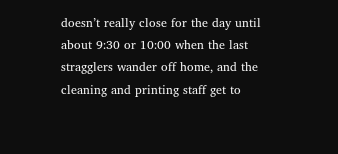doesn’t really close for the day until about 9:30 or 10:00 when the last stragglers wander off home, and the cleaning and printing staff get to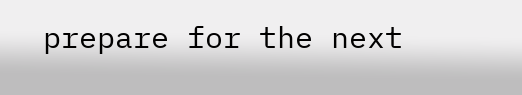prepare for the next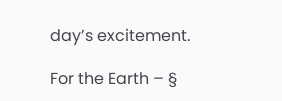day’s excitement.

For the Earth – §